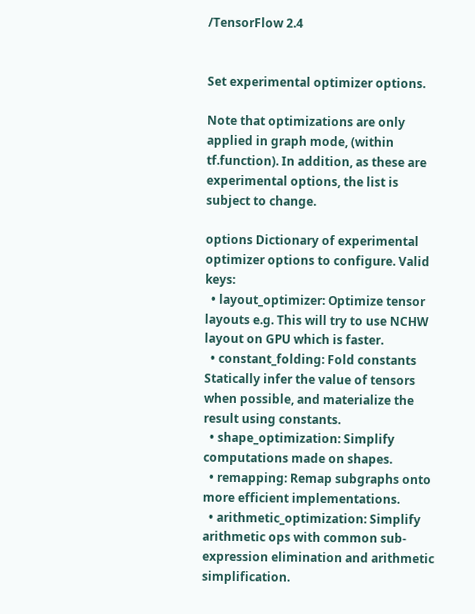/TensorFlow 2.4


Set experimental optimizer options.

Note that optimizations are only applied in graph mode, (within tf.function). In addition, as these are experimental options, the list is subject to change.

options Dictionary of experimental optimizer options to configure. Valid keys:
  • layout_optimizer: Optimize tensor layouts e.g. This will try to use NCHW layout on GPU which is faster.
  • constant_folding: Fold constants Statically infer the value of tensors when possible, and materialize the result using constants.
  • shape_optimization: Simplify computations made on shapes.
  • remapping: Remap subgraphs onto more efficient implementations.
  • arithmetic_optimization: Simplify arithmetic ops with common sub-expression elimination and arithmetic simplification.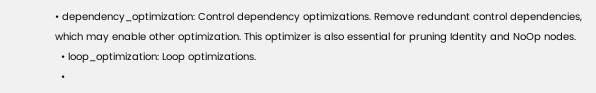• dependency_optimization: Control dependency optimizations. Remove redundant control dependencies, which may enable other optimization. This optimizer is also essential for pruning Identity and NoOp nodes.
  • loop_optimization: Loop optimizations.
  •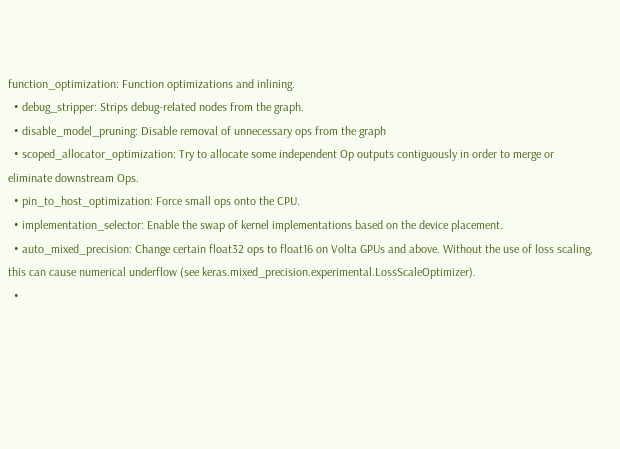function_optimization: Function optimizations and inlining.
  • debug_stripper: Strips debug-related nodes from the graph.
  • disable_model_pruning: Disable removal of unnecessary ops from the graph
  • scoped_allocator_optimization: Try to allocate some independent Op outputs contiguously in order to merge or eliminate downstream Ops.
  • pin_to_host_optimization: Force small ops onto the CPU.
  • implementation_selector: Enable the swap of kernel implementations based on the device placement.
  • auto_mixed_precision: Change certain float32 ops to float16 on Volta GPUs and above. Without the use of loss scaling, this can cause numerical underflow (see keras.mixed_precision.experimental.LossScaleOptimizer).
  •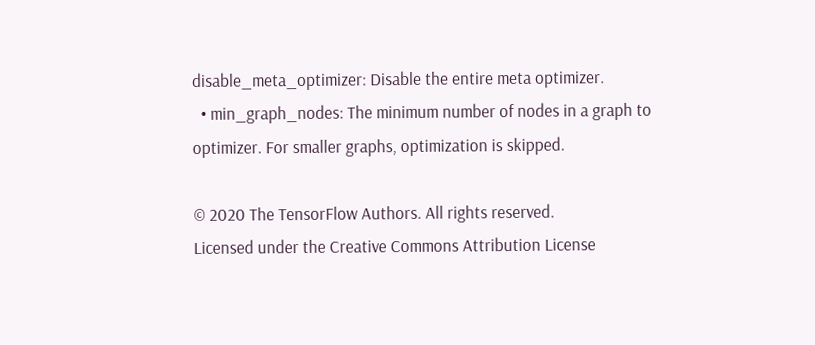disable_meta_optimizer: Disable the entire meta optimizer.
  • min_graph_nodes: The minimum number of nodes in a graph to optimizer. For smaller graphs, optimization is skipped.

© 2020 The TensorFlow Authors. All rights reserved.
Licensed under the Creative Commons Attribution License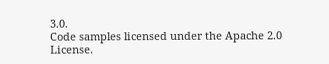3.0.
Code samples licensed under the Apache 2.0 License.